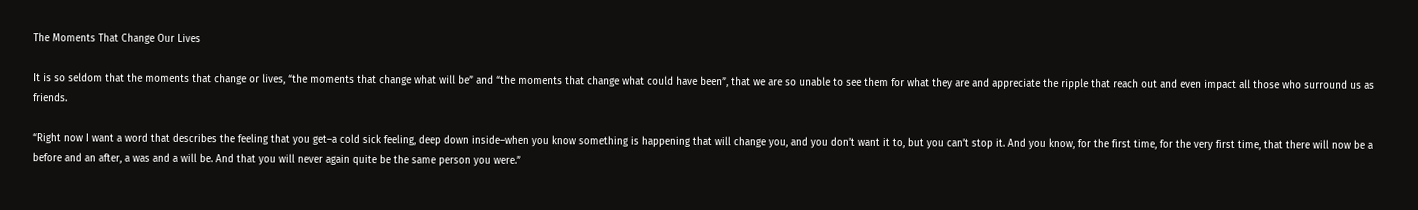The Moments That Change Our Lives

It is so seldom that the moments that change or lives, “the moments that change what will be” and “the moments that change what could have been”, that we are so unable to see them for what they are and appreciate the ripple that reach out and even impact all those who surround us as friends.

“Right now I want a word that describes the feeling that you get–a cold sick feeling, deep down inside–when you know something is happening that will change you, and you don’t want it to, but you can’t stop it. And you know, for the first time, for the very first time, that there will now be a before and an after, a was and a will be. And that you will never again quite be the same person you were.”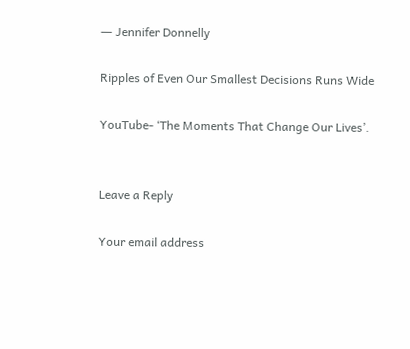― Jennifer Donnelly

Ripples of Even Our Smallest Decisions Runs Wide

YouTube- ‘The Moments That Change Our Lives’.


Leave a Reply

Your email address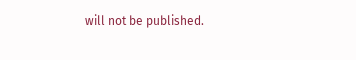will not be published.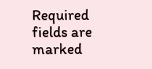Required fields are marked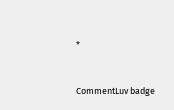*


CommentLuv badge